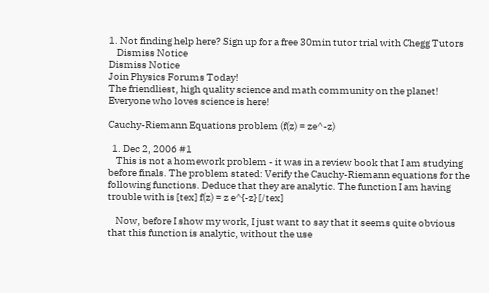1. Not finding help here? Sign up for a free 30min tutor trial with Chegg Tutors
    Dismiss Notice
Dismiss Notice
Join Physics Forums Today!
The friendliest, high quality science and math community on the planet! Everyone who loves science is here!

Cauchy-Riemann Equations problem (f(z) = ze^-z)

  1. Dec 2, 2006 #1
    This is not a homework problem - it was in a review book that I am studying before finals. The problem stated: Verify the Cauchy-Riemann equations for the following functions. Deduce that they are analytic. The function I am having trouble with is [tex] f(z) = z e^{-z} [/tex]

    Now, before I show my work, I just want to say that it seems quite obvious that this function is analytic, without the use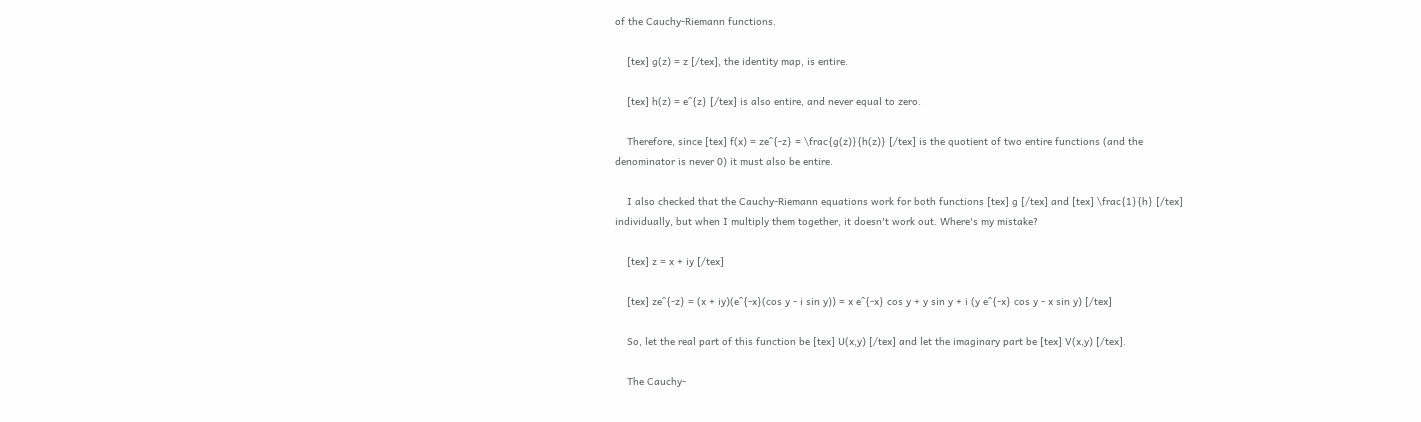of the Cauchy-Riemann functions.

    [tex] g(z) = z [/tex], the identity map, is entire.

    [tex] h(z) = e^{z} [/tex] is also entire, and never equal to zero.

    Therefore, since [tex] f(x) = ze^{-z} = \frac{g(z)}{h(z)} [/tex] is the quotient of two entire functions (and the denominator is never 0) it must also be entire.

    I also checked that the Cauchy-Riemann equations work for both functions [tex] g [/tex] and [tex] \frac{1}{h} [/tex] individually, but when I multiply them together, it doesn't work out. Where's my mistake?

    [tex] z = x + iy [/tex]

    [tex] ze^{-z} = (x + iy)(e^{-x}(cos y - i sin y)) = x e^{-x} cos y + y sin y + i (y e^{-x} cos y - x sin y) [/tex]

    So, let the real part of this function be [tex] U(x,y) [/tex] and let the imaginary part be [tex] V(x,y) [/tex].

    The Cauchy-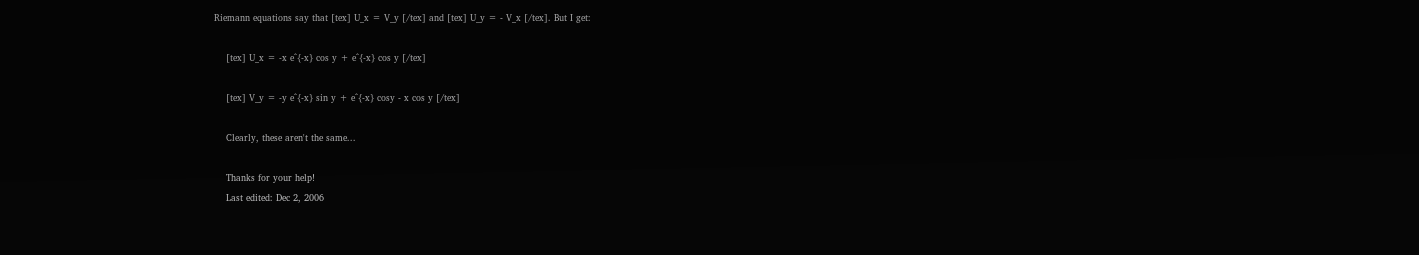Riemann equations say that [tex] U_x = V_y [/tex] and [tex] U_y = - V_x [/tex]. But I get:

    [tex] U_x = -x e^{-x} cos y + e^{-x} cos y [/tex]

    [tex] V_y = -y e^{-x} sin y + e^{-x} cosy - x cos y [/tex]

    Clearly, these aren't the same...

    Thanks for your help!
    Last edited: Dec 2, 2006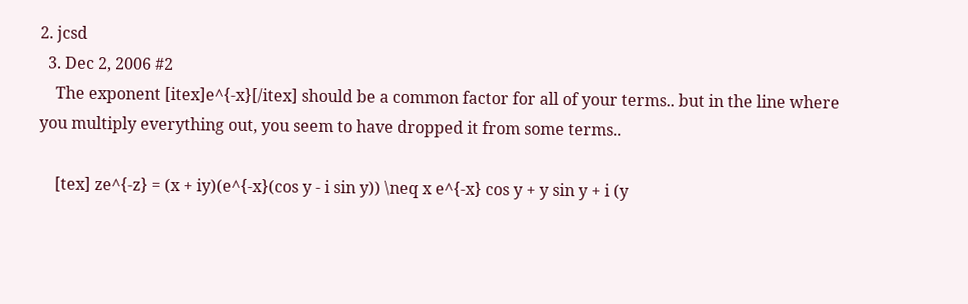2. jcsd
  3. Dec 2, 2006 #2
    The exponent [itex]e^{-x}[/itex] should be a common factor for all of your terms.. but in the line where you multiply everything out, you seem to have dropped it from some terms..

    [tex] ze^{-z} = (x + iy)(e^{-x}(cos y - i sin y)) \neq x e^{-x} cos y + y sin y + i (y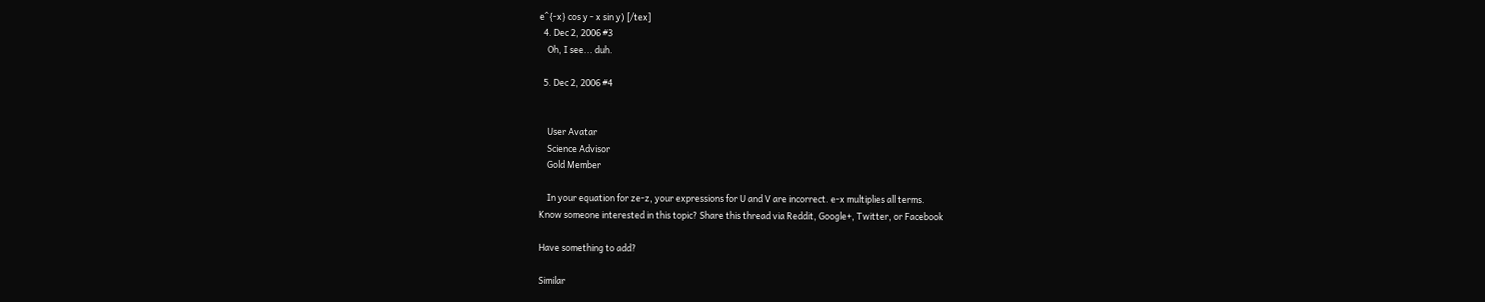e^{-x} cos y - x sin y) [/tex]
  4. Dec 2, 2006 #3
    Oh, I see... duh.

  5. Dec 2, 2006 #4


    User Avatar
    Science Advisor
    Gold Member

    In your equation for ze-z, your expressions for U and V are incorrect. e-x multiplies all terms.
Know someone interested in this topic? Share this thread via Reddit, Google+, Twitter, or Facebook

Have something to add?

Similar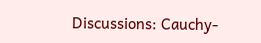Discussions: Cauchy-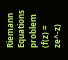Riemann Equations problem (f(z) = ze^-z)